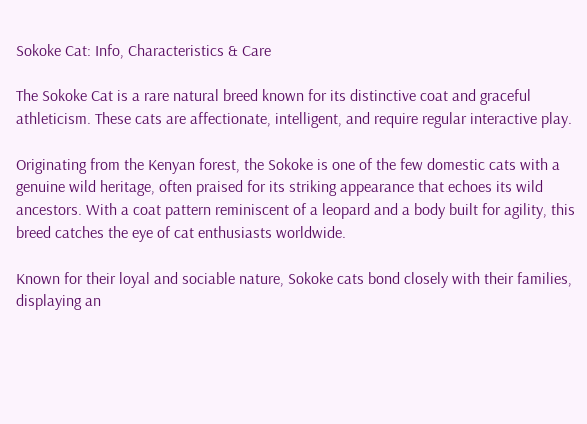Sokoke Cat: Info, Characteristics & Care

The Sokoke Cat is a rare natural breed known for its distinctive coat and graceful athleticism. These cats are affectionate, intelligent, and require regular interactive play.

Originating from the Kenyan forest, the Sokoke is one of the few domestic cats with a genuine wild heritage, often praised for its striking appearance that echoes its wild ancestors. With a coat pattern reminiscent of a leopard and a body built for agility, this breed catches the eye of cat enthusiasts worldwide.

Known for their loyal and sociable nature, Sokoke cats bond closely with their families, displaying an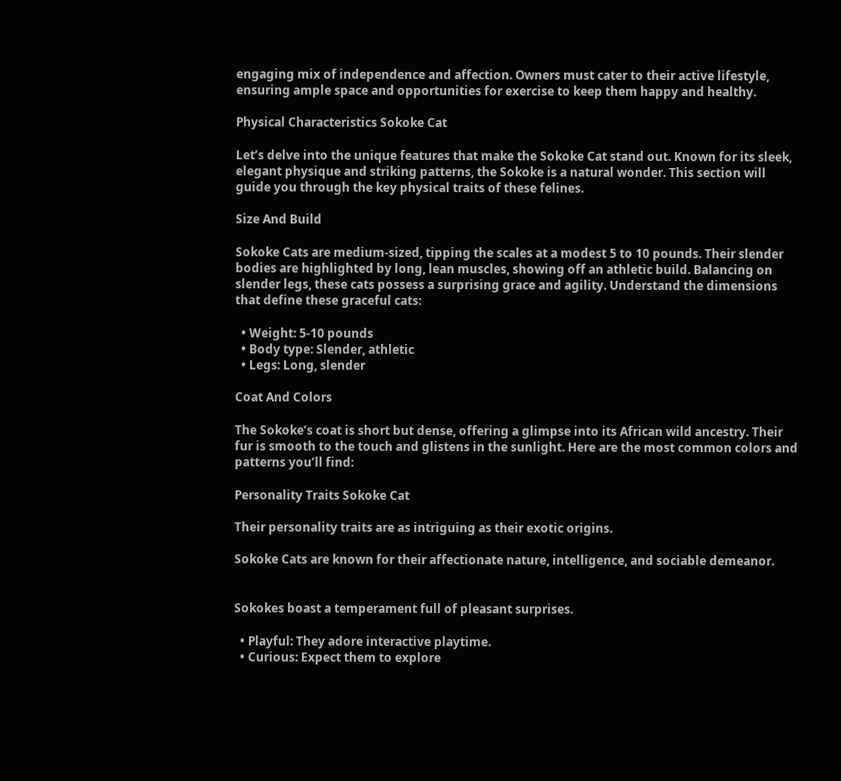engaging mix of independence and affection. Owners must cater to their active lifestyle, ensuring ample space and opportunities for exercise to keep them happy and healthy.

Physical Characteristics Sokoke Cat

Let’s delve into the unique features that make the Sokoke Cat stand out. Known for its sleek, elegant physique and striking patterns, the Sokoke is a natural wonder. This section will guide you through the key physical traits of these felines.

Size And Build

Sokoke Cats are medium-sized, tipping the scales at a modest 5 to 10 pounds. Their slender bodies are highlighted by long, lean muscles, showing off an athletic build. Balancing on slender legs, these cats possess a surprising grace and agility. Understand the dimensions that define these graceful cats:

  • Weight: 5-10 pounds
  • Body type: Slender, athletic
  • Legs: Long, slender

Coat And Colors

The Sokoke’s coat is short but dense, offering a glimpse into its African wild ancestry. Their fur is smooth to the touch and glistens in the sunlight. Here are the most common colors and patterns you’ll find:

Personality Traits Sokoke Cat

Their personality traits are as intriguing as their exotic origins.

Sokoke Cats are known for their affectionate nature, intelligence, and sociable demeanor.


Sokokes boast a temperament full of pleasant surprises.

  • Playful: They adore interactive playtime.
  • Curious: Expect them to explore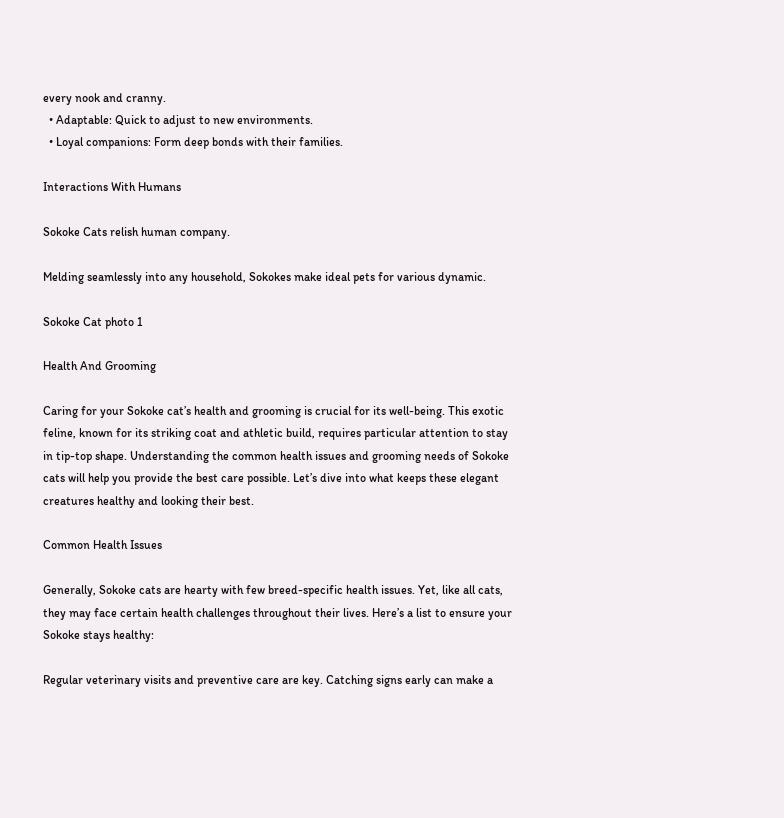every nook and cranny.
  • Adaptable: Quick to adjust to new environments.
  • Loyal companions: Form deep bonds with their families.

Interactions With Humans

Sokoke Cats relish human company.

Melding seamlessly into any household, Sokokes make ideal pets for various dynamic.

Sokoke Cat photo 1

Health And Grooming

Caring for your Sokoke cat’s health and grooming is crucial for its well-being. This exotic feline, known for its striking coat and athletic build, requires particular attention to stay in tip-top shape. Understanding the common health issues and grooming needs of Sokoke cats will help you provide the best care possible. Let’s dive into what keeps these elegant creatures healthy and looking their best.

Common Health Issues

Generally, Sokoke cats are hearty with few breed-specific health issues. Yet, like all cats, they may face certain health challenges throughout their lives. Here’s a list to ensure your Sokoke stays healthy:

Regular veterinary visits and preventive care are key. Catching signs early can make a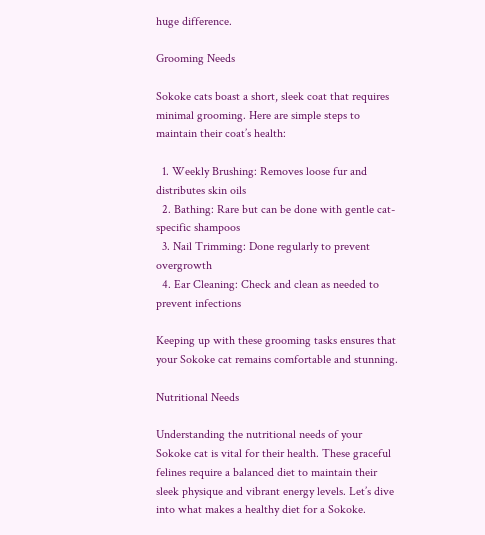huge difference.

Grooming Needs

Sokoke cats boast a short, sleek coat that requires minimal grooming. Here are simple steps to maintain their coat’s health:

  1. Weekly Brushing: Removes loose fur and distributes skin oils
  2. Bathing: Rare but can be done with gentle cat-specific shampoos
  3. Nail Trimming: Done regularly to prevent overgrowth
  4. Ear Cleaning: Check and clean as needed to prevent infections

Keeping up with these grooming tasks ensures that your Sokoke cat remains comfortable and stunning.

Nutritional Needs

Understanding the nutritional needs of your Sokoke cat is vital for their health. These graceful felines require a balanced diet to maintain their sleek physique and vibrant energy levels. Let’s dive into what makes a healthy diet for a Sokoke.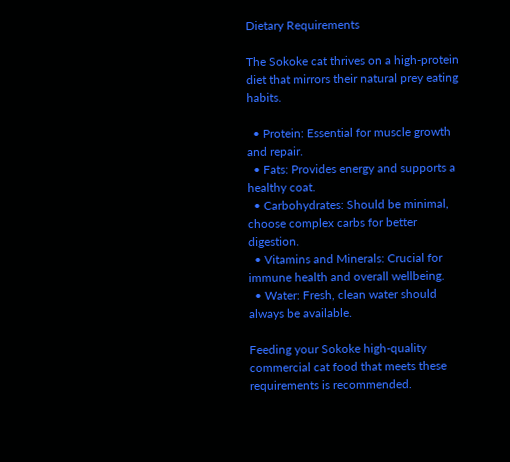Dietary Requirements

The Sokoke cat thrives on a high-protein diet that mirrors their natural prey eating habits.

  • Protein: Essential for muscle growth and repair.
  • Fats: Provides energy and supports a healthy coat.
  • Carbohydrates: Should be minimal, choose complex carbs for better digestion.
  • Vitamins and Minerals: Crucial for immune health and overall wellbeing.
  • Water: Fresh, clean water should always be available.

Feeding your Sokoke high-quality commercial cat food that meets these requirements is recommended.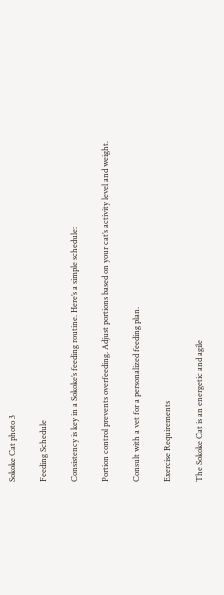Sokoke Cat photo 3

Feeding Schedule

Consistency is key in a Sokoke’s feeding routine. Here’s a simple schedule:

Portion control prevents overfeeding. Adjust portions based on your cat’s activity level and weight.

Consult with a vet for a personalized feeding plan.

Exercise Requirements

The Sokoke Cat is an energetic and agile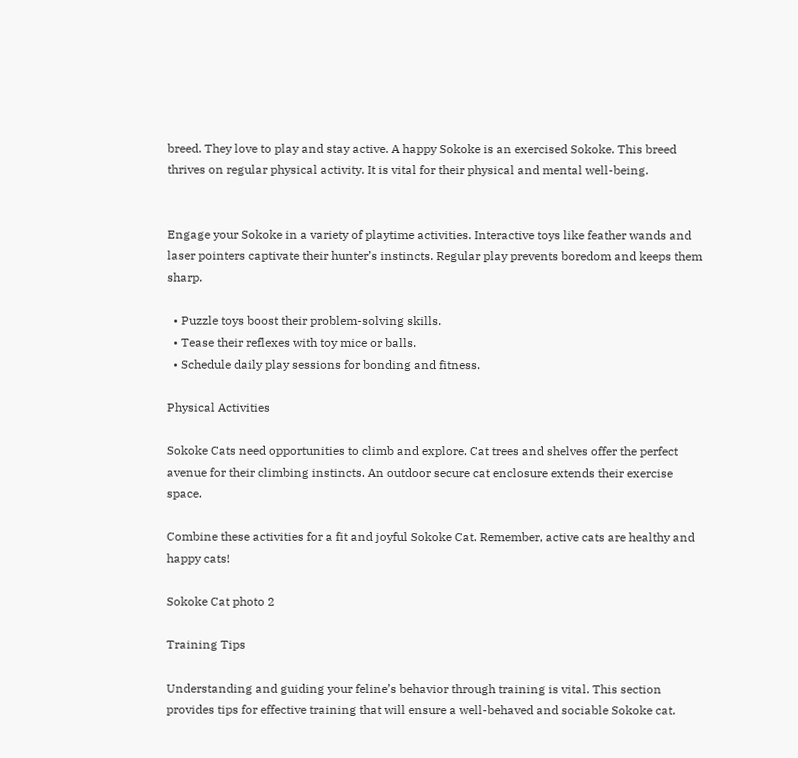breed. They love to play and stay active. A happy Sokoke is an exercised Sokoke. This breed thrives on regular physical activity. It is vital for their physical and mental well-being.


Engage your Sokoke in a variety of playtime activities. Interactive toys like feather wands and laser pointers captivate their hunter’s instincts. Regular play prevents boredom and keeps them sharp.

  • Puzzle toys boost their problem-solving skills.
  • Tease their reflexes with toy mice or balls.
  • Schedule daily play sessions for bonding and fitness.

Physical Activities

Sokoke Cats need opportunities to climb and explore. Cat trees and shelves offer the perfect avenue for their climbing instincts. An outdoor secure cat enclosure extends their exercise space.

Combine these activities for a fit and joyful Sokoke Cat. Remember, active cats are healthy and happy cats!

Sokoke Cat photo 2

Training Tips

Understanding and guiding your feline’s behavior through training is vital. This section provides tips for effective training that will ensure a well-behaved and sociable Sokoke cat.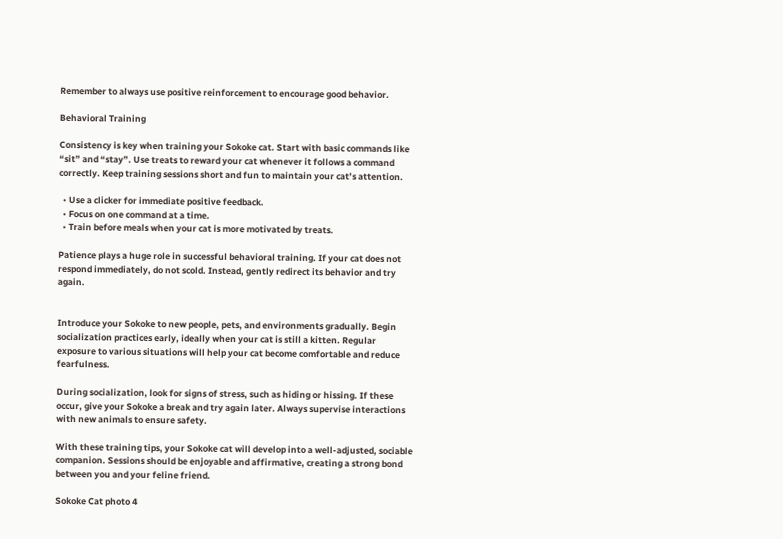Remember to always use positive reinforcement to encourage good behavior.

Behavioral Training

Consistency is key when training your Sokoke cat. Start with basic commands like “sit” and “stay”. Use treats to reward your cat whenever it follows a command correctly. Keep training sessions short and fun to maintain your cat’s attention.

  • Use a clicker for immediate positive feedback.
  • Focus on one command at a time.
  • Train before meals when your cat is more motivated by treats.

Patience plays a huge role in successful behavioral training. If your cat does not respond immediately, do not scold. Instead, gently redirect its behavior and try again.


Introduce your Sokoke to new people, pets, and environments gradually. Begin socialization practices early, ideally when your cat is still a kitten. Regular exposure to various situations will help your cat become comfortable and reduce fearfulness.

During socialization, look for signs of stress, such as hiding or hissing. If these occur, give your Sokoke a break and try again later. Always supervise interactions with new animals to ensure safety.

With these training tips, your Sokoke cat will develop into a well-adjusted, sociable companion. Sessions should be enjoyable and affirmative, creating a strong bond between you and your feline friend.

Sokoke Cat photo 4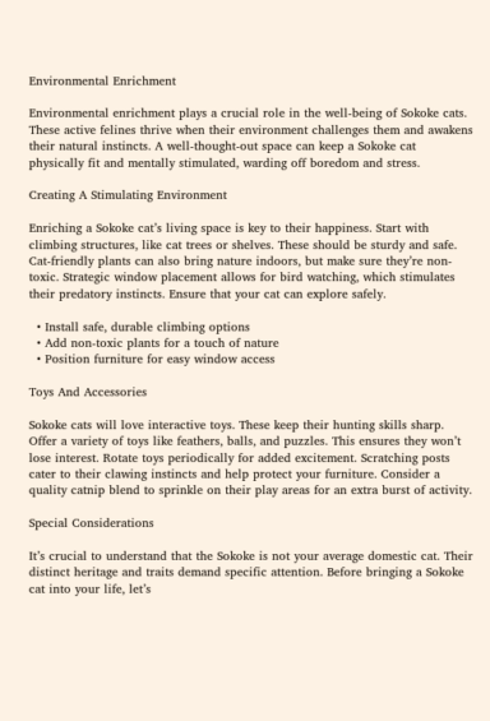Environmental Enrichment

Environmental enrichment plays a crucial role in the well-being of Sokoke cats. These active felines thrive when their environment challenges them and awakens their natural instincts. A well-thought-out space can keep a Sokoke cat physically fit and mentally stimulated, warding off boredom and stress.

Creating A Stimulating Environment

Enriching a Sokoke cat’s living space is key to their happiness. Start with climbing structures, like cat trees or shelves. These should be sturdy and safe. Cat-friendly plants can also bring nature indoors, but make sure they’re non-toxic. Strategic window placement allows for bird watching, which stimulates their predatory instincts. Ensure that your cat can explore safely.

  • Install safe, durable climbing options
  • Add non-toxic plants for a touch of nature
  • Position furniture for easy window access

Toys And Accessories

Sokoke cats will love interactive toys. These keep their hunting skills sharp. Offer a variety of toys like feathers, balls, and puzzles. This ensures they won’t lose interest. Rotate toys periodically for added excitement. Scratching posts cater to their clawing instincts and help protect your furniture. Consider a quality catnip blend to sprinkle on their play areas for an extra burst of activity.

Special Considerations

It’s crucial to understand that the Sokoke is not your average domestic cat. Their distinct heritage and traits demand specific attention. Before bringing a Sokoke cat into your life, let’s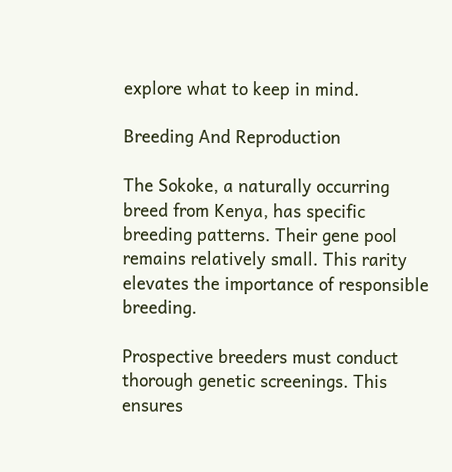explore what to keep in mind.

Breeding And Reproduction

The Sokoke, a naturally occurring breed from Kenya, has specific breeding patterns. Their gene pool remains relatively small. This rarity elevates the importance of responsible breeding.

Prospective breeders must conduct thorough genetic screenings. This ensures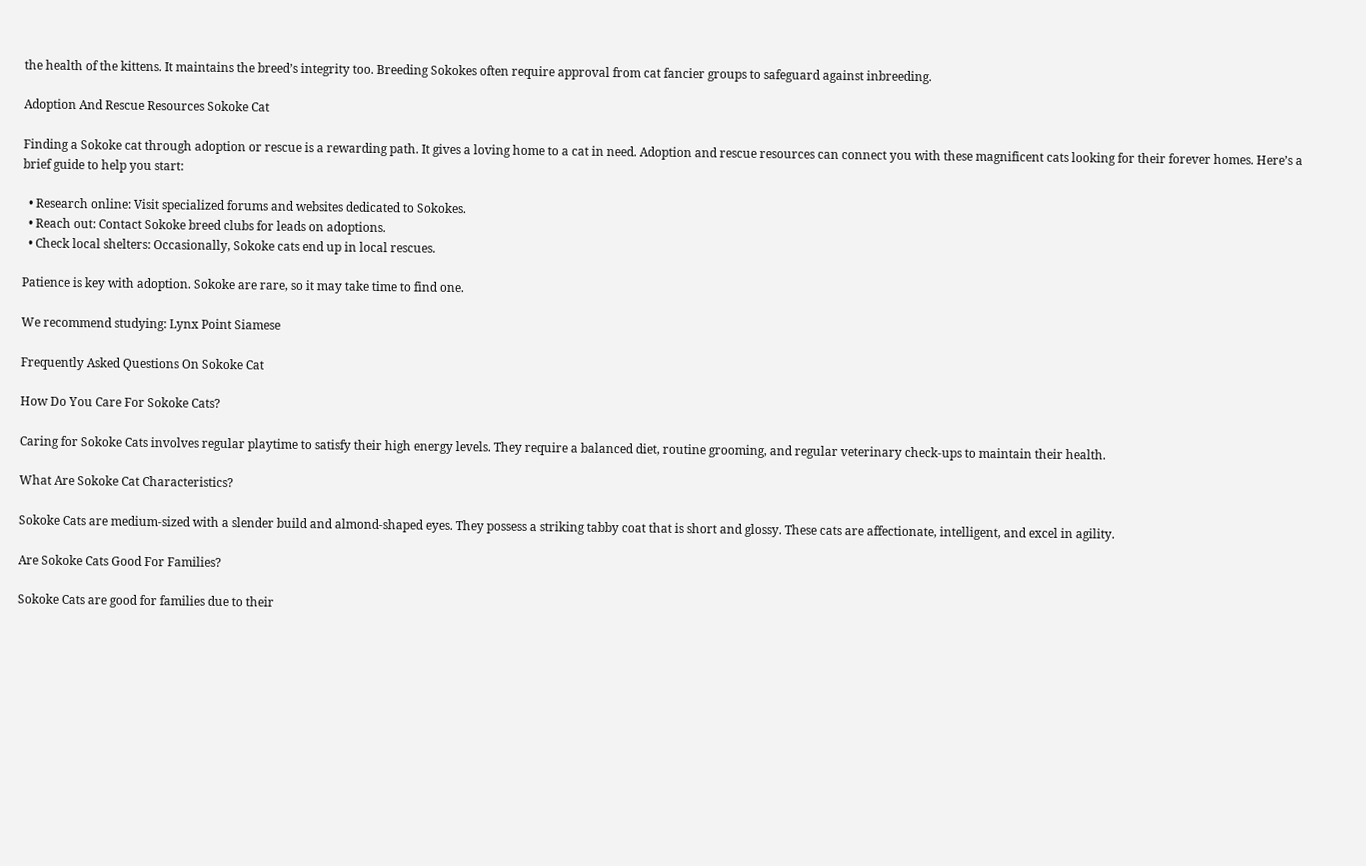the health of the kittens. It maintains the breed’s integrity too. Breeding Sokokes often require approval from cat fancier groups to safeguard against inbreeding.

Adoption And Rescue Resources Sokoke Cat

Finding a Sokoke cat through adoption or rescue is a rewarding path. It gives a loving home to a cat in need. Adoption and rescue resources can connect you with these magnificent cats looking for their forever homes. Here’s a brief guide to help you start:

  • Research online: Visit specialized forums and websites dedicated to Sokokes.
  • Reach out: Contact Sokoke breed clubs for leads on adoptions.
  • Check local shelters: Occasionally, Sokoke cats end up in local rescues.

Patience is key with adoption. Sokoke are rare, so it may take time to find one.

We recommend studying: Lynx Point Siamese

Frequently Asked Questions On Sokoke Cat

How Do You Care For Sokoke Cats?

Caring for Sokoke Cats involves regular playtime to satisfy their high energy levels. They require a balanced diet, routine grooming, and regular veterinary check-ups to maintain their health.

What Are Sokoke Cat Characteristics?

Sokoke Cats are medium-sized with a slender build and almond-shaped eyes. They possess a striking tabby coat that is short and glossy. These cats are affectionate, intelligent, and excel in agility.

Are Sokoke Cats Good For Families?

Sokoke Cats are good for families due to their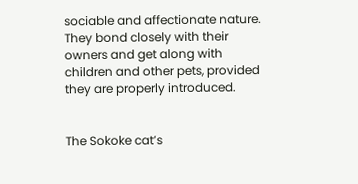sociable and affectionate nature. They bond closely with their owners and get along with children and other pets, provided they are properly introduced.


The Sokoke cat’s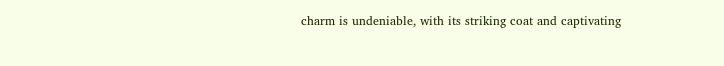charm is undeniable, with its striking coat and captivating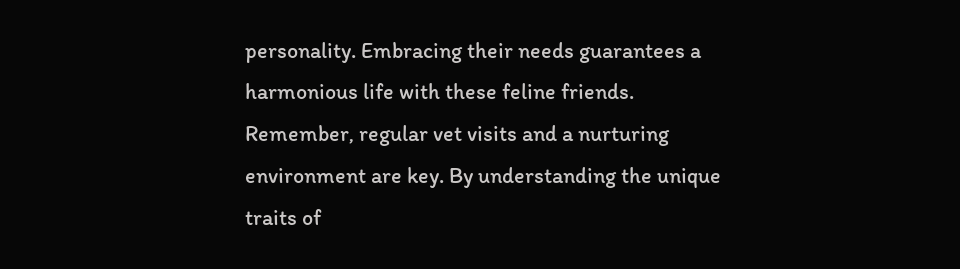personality. Embracing their needs guarantees a harmonious life with these feline friends. Remember, regular vet visits and a nurturing environment are key. By understanding the unique traits of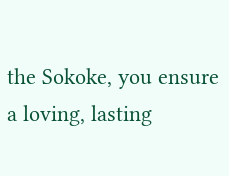the Sokoke, you ensure a loving, lasting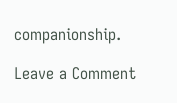companionship.

Leave a Comment